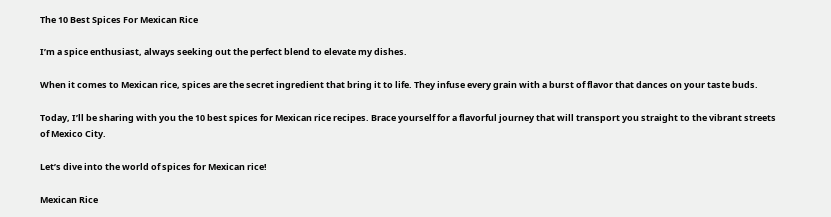The 10 Best Spices For Mexican Rice

I’m a spice enthusiast, always seeking out the perfect blend to elevate my dishes.

When it comes to Mexican rice, spices are the secret ingredient that bring it to life. They infuse every grain with a burst of flavor that dances on your taste buds.

Today, I’ll be sharing with you the 10 best spices for Mexican rice recipes. Brace yourself for a flavorful journey that will transport you straight to the vibrant streets of Mexico City.

Let’s dive into the world of spices for Mexican rice!

Mexican Rice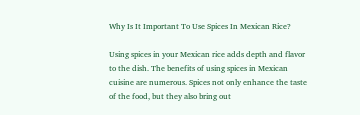Why Is It Important To Use Spices In Mexican Rice?

Using spices in your Mexican rice adds depth and flavor to the dish. The benefits of using spices in Mexican cuisine are numerous. Spices not only enhance the taste of the food, but they also bring out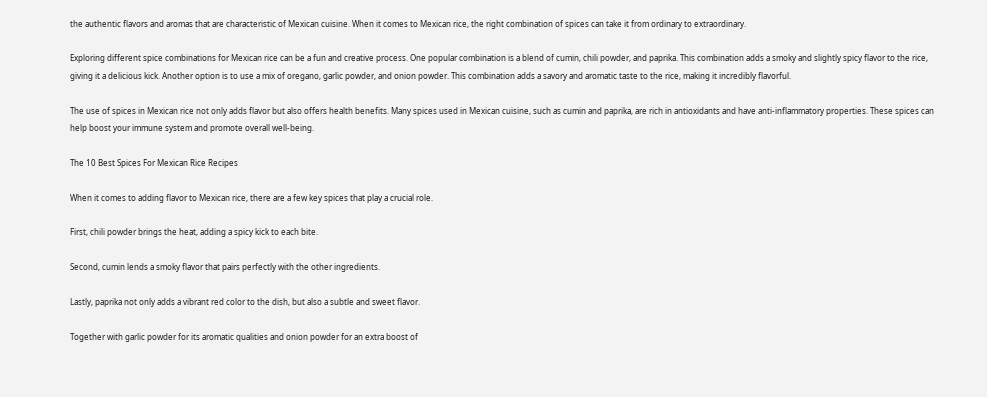the authentic flavors and aromas that are characteristic of Mexican cuisine. When it comes to Mexican rice, the right combination of spices can take it from ordinary to extraordinary.

Exploring different spice combinations for Mexican rice can be a fun and creative process. One popular combination is a blend of cumin, chili powder, and paprika. This combination adds a smoky and slightly spicy flavor to the rice, giving it a delicious kick. Another option is to use a mix of oregano, garlic powder, and onion powder. This combination adds a savory and aromatic taste to the rice, making it incredibly flavorful.

The use of spices in Mexican rice not only adds flavor but also offers health benefits. Many spices used in Mexican cuisine, such as cumin and paprika, are rich in antioxidants and have anti-inflammatory properties. These spices can help boost your immune system and promote overall well-being.

The 10 Best Spices For Mexican Rice Recipes

When it comes to adding flavor to Mexican rice, there are a few key spices that play a crucial role.

First, chili powder brings the heat, adding a spicy kick to each bite.

Second, cumin lends a smoky flavor that pairs perfectly with the other ingredients.

Lastly, paprika not only adds a vibrant red color to the dish, but also a subtle and sweet flavor.

Together with garlic powder for its aromatic qualities and onion powder for an extra boost of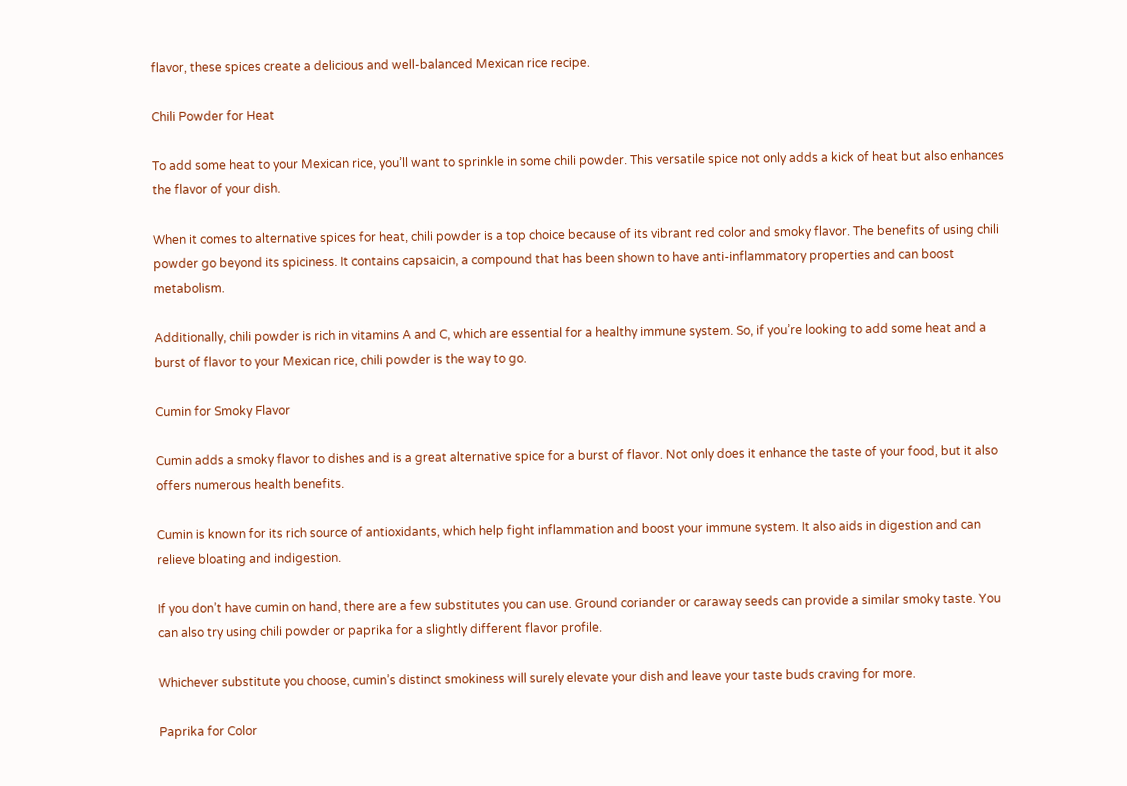flavor, these spices create a delicious and well-balanced Mexican rice recipe.

Chili Powder for Heat

To add some heat to your Mexican rice, you’ll want to sprinkle in some chili powder. This versatile spice not only adds a kick of heat but also enhances the flavor of your dish.

When it comes to alternative spices for heat, chili powder is a top choice because of its vibrant red color and smoky flavor. The benefits of using chili powder go beyond its spiciness. It contains capsaicin, a compound that has been shown to have anti-inflammatory properties and can boost metabolism.

Additionally, chili powder is rich in vitamins A and C, which are essential for a healthy immune system. So, if you’re looking to add some heat and a burst of flavor to your Mexican rice, chili powder is the way to go.

Cumin for Smoky Flavor

Cumin adds a smoky flavor to dishes and is a great alternative spice for a burst of flavor. Not only does it enhance the taste of your food, but it also offers numerous health benefits.

Cumin is known for its rich source of antioxidants, which help fight inflammation and boost your immune system. It also aids in digestion and can relieve bloating and indigestion.

If you don’t have cumin on hand, there are a few substitutes you can use. Ground coriander or caraway seeds can provide a similar smoky taste. You can also try using chili powder or paprika for a slightly different flavor profile.

Whichever substitute you choose, cumin’s distinct smokiness will surely elevate your dish and leave your taste buds craving for more.

Paprika for Color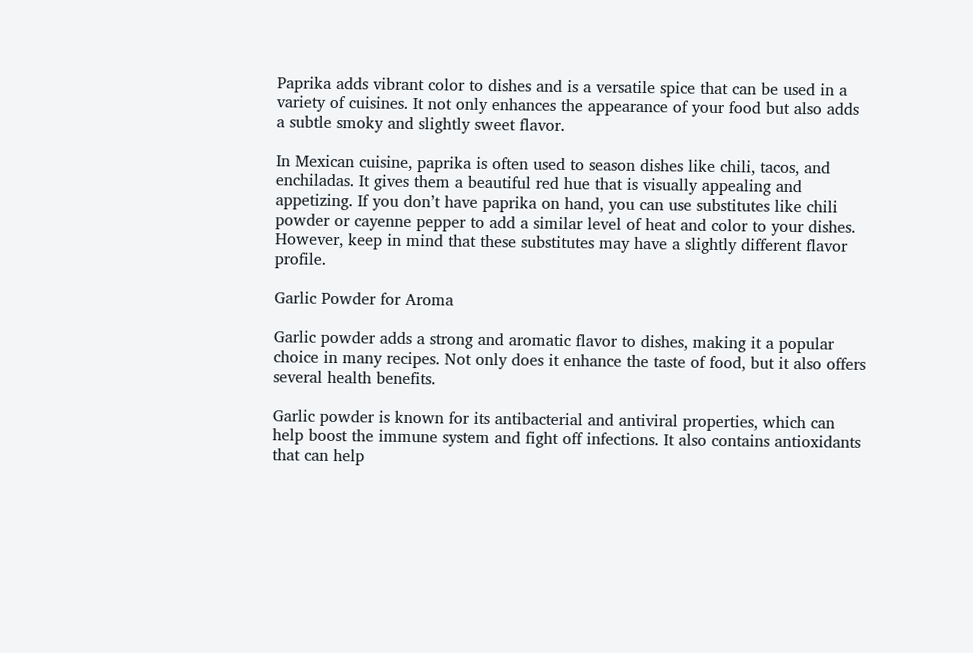Paprika adds vibrant color to dishes and is a versatile spice that can be used in a variety of cuisines. It not only enhances the appearance of your food but also adds a subtle smoky and slightly sweet flavor.

In Mexican cuisine, paprika is often used to season dishes like chili, tacos, and enchiladas. It gives them a beautiful red hue that is visually appealing and appetizing. If you don’t have paprika on hand, you can use substitutes like chili powder or cayenne pepper to add a similar level of heat and color to your dishes. However, keep in mind that these substitutes may have a slightly different flavor profile.

Garlic Powder for Aroma

Garlic powder adds a strong and aromatic flavor to dishes, making it a popular choice in many recipes. Not only does it enhance the taste of food, but it also offers several health benefits.

Garlic powder is known for its antibacterial and antiviral properties, which can help boost the immune system and fight off infections. It also contains antioxidants that can help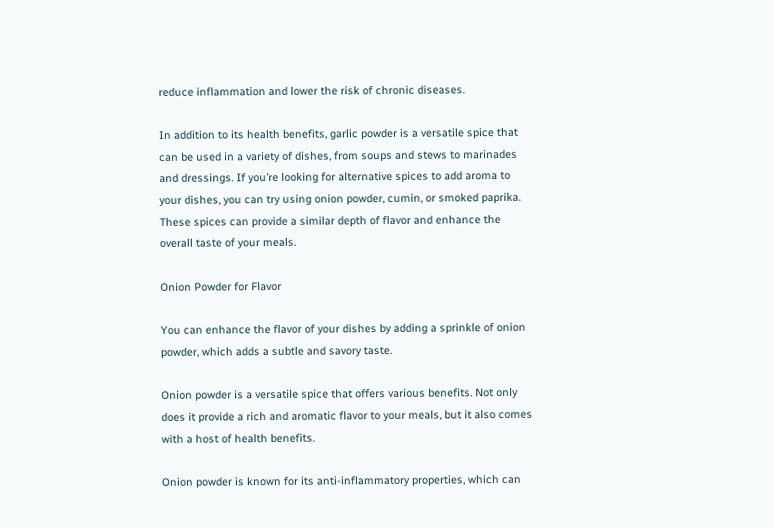reduce inflammation and lower the risk of chronic diseases.

In addition to its health benefits, garlic powder is a versatile spice that can be used in a variety of dishes, from soups and stews to marinades and dressings. If you’re looking for alternative spices to add aroma to your dishes, you can try using onion powder, cumin, or smoked paprika. These spices can provide a similar depth of flavor and enhance the overall taste of your meals.

Onion Powder for Flavor

You can enhance the flavor of your dishes by adding a sprinkle of onion powder, which adds a subtle and savory taste.

Onion powder is a versatile spice that offers various benefits. Not only does it provide a rich and aromatic flavor to your meals, but it also comes with a host of health benefits.

Onion powder is known for its anti-inflammatory properties, which can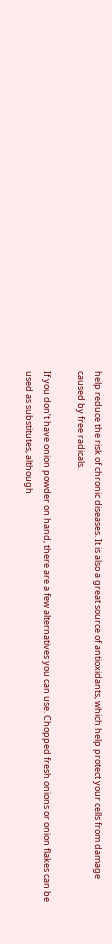help reduce the risk of chronic diseases. It is also a great source of antioxidants, which help protect your cells from damage caused by free radicals.

If you don’t have onion powder on hand, there are a few alternatives you can use. Chopped fresh onions or onion flakes can be used as substitutes, although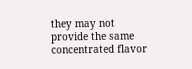they may not provide the same concentrated flavor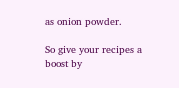as onion powder.

So give your recipes a boost by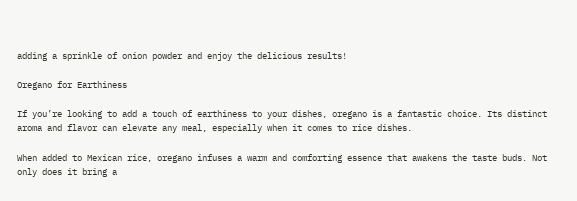adding a sprinkle of onion powder and enjoy the delicious results!

Oregano for Earthiness

If you’re looking to add a touch of earthiness to your dishes, oregano is a fantastic choice. Its distinct aroma and flavor can elevate any meal, especially when it comes to rice dishes.

When added to Mexican rice, oregano infuses a warm and comforting essence that awakens the taste buds. Not only does it bring a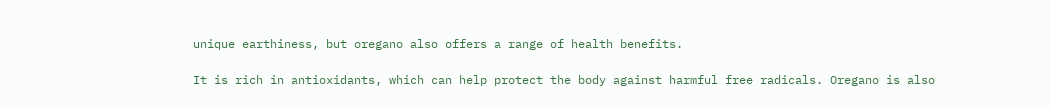unique earthiness, but oregano also offers a range of health benefits.

It is rich in antioxidants, which can help protect the body against harmful free radicals. Oregano is also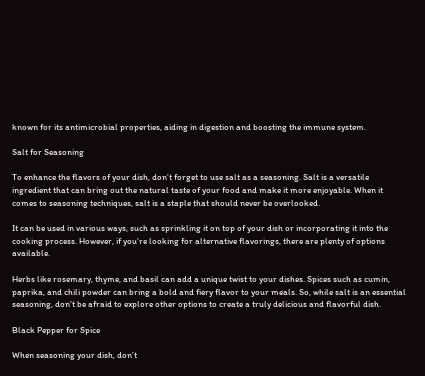known for its antimicrobial properties, aiding in digestion and boosting the immune system.

Salt for Seasoning

To enhance the flavors of your dish, don’t forget to use salt as a seasoning. Salt is a versatile ingredient that can bring out the natural taste of your food and make it more enjoyable. When it comes to seasoning techniques, salt is a staple that should never be overlooked.

It can be used in various ways, such as sprinkling it on top of your dish or incorporating it into the cooking process. However, if you’re looking for alternative flavorings, there are plenty of options available.

Herbs like rosemary, thyme, and basil can add a unique twist to your dishes. Spices such as cumin, paprika, and chili powder can bring a bold and fiery flavor to your meals. So, while salt is an essential seasoning, don’t be afraid to explore other options to create a truly delicious and flavorful dish.

Black Pepper for Spice

When seasoning your dish, don’t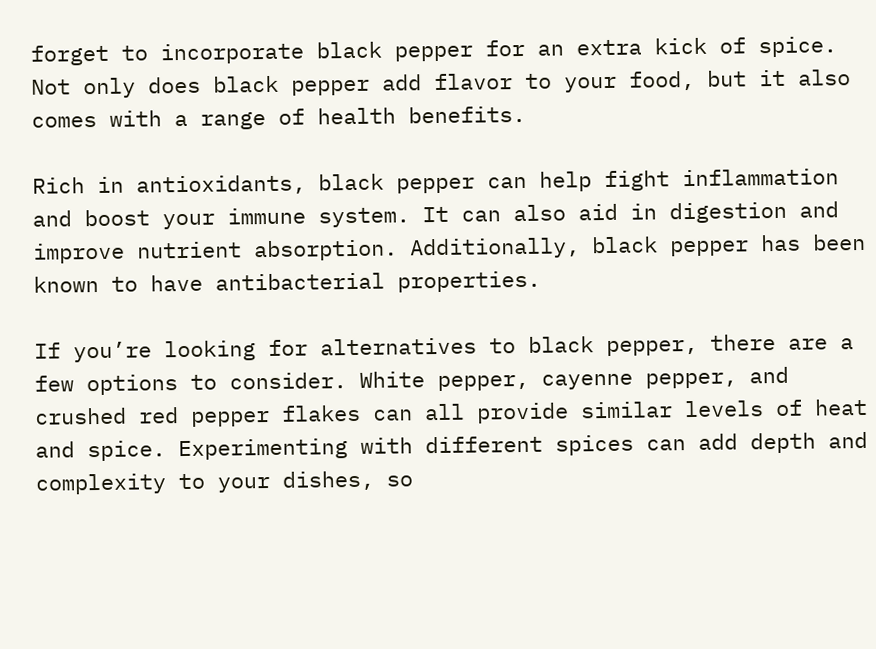forget to incorporate black pepper for an extra kick of spice. Not only does black pepper add flavor to your food, but it also comes with a range of health benefits.

Rich in antioxidants, black pepper can help fight inflammation and boost your immune system. It can also aid in digestion and improve nutrient absorption. Additionally, black pepper has been known to have antibacterial properties.

If you’re looking for alternatives to black pepper, there are a few options to consider. White pepper, cayenne pepper, and crushed red pepper flakes can all provide similar levels of heat and spice. Experimenting with different spices can add depth and complexity to your dishes, so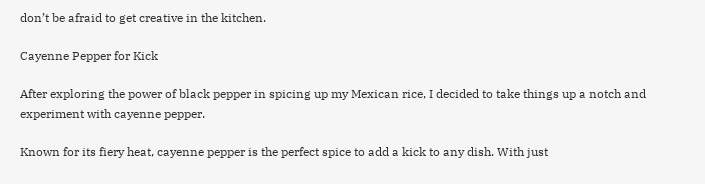don’t be afraid to get creative in the kitchen.

Cayenne Pepper for Kick

After exploring the power of black pepper in spicing up my Mexican rice, I decided to take things up a notch and experiment with cayenne pepper.

Known for its fiery heat, cayenne pepper is the perfect spice to add a kick to any dish. With just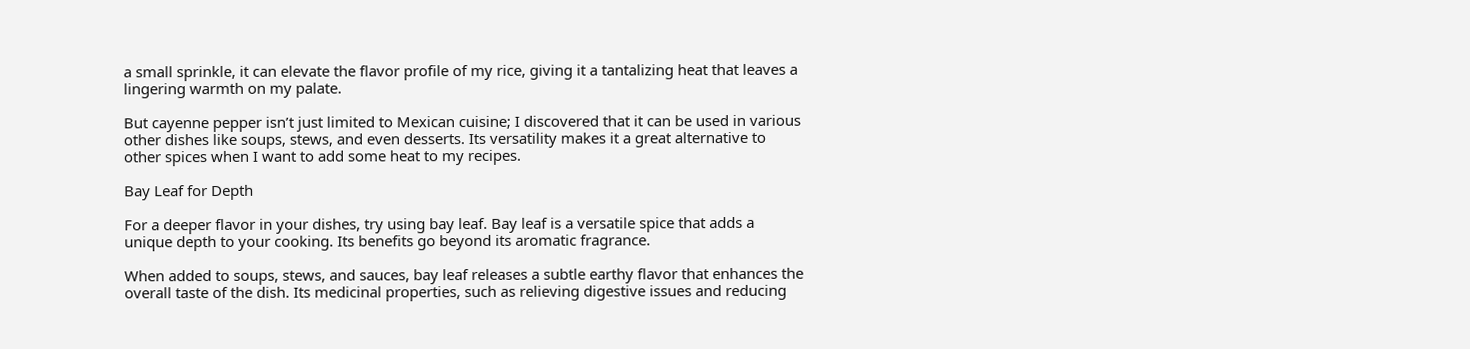a small sprinkle, it can elevate the flavor profile of my rice, giving it a tantalizing heat that leaves a lingering warmth on my palate.

But cayenne pepper isn’t just limited to Mexican cuisine; I discovered that it can be used in various other dishes like soups, stews, and even desserts. Its versatility makes it a great alternative to other spices when I want to add some heat to my recipes.

Bay Leaf for Depth

For a deeper flavor in your dishes, try using bay leaf. Bay leaf is a versatile spice that adds a unique depth to your cooking. Its benefits go beyond its aromatic fragrance.

When added to soups, stews, and sauces, bay leaf releases a subtle earthy flavor that enhances the overall taste of the dish. Its medicinal properties, such as relieving digestive issues and reducing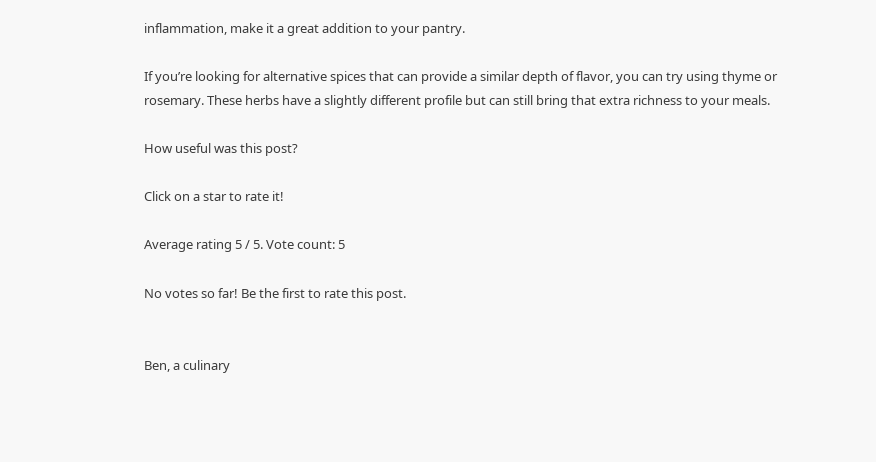inflammation, make it a great addition to your pantry.

If you’re looking for alternative spices that can provide a similar depth of flavor, you can try using thyme or rosemary. These herbs have a slightly different profile but can still bring that extra richness to your meals.

How useful was this post?

Click on a star to rate it!

Average rating 5 / 5. Vote count: 5

No votes so far! Be the first to rate this post.


Ben, a culinary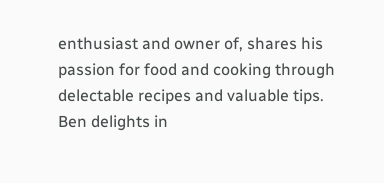enthusiast and owner of, shares his passion for food and cooking through delectable recipes and valuable tips. Ben delights in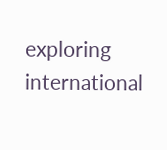exploring international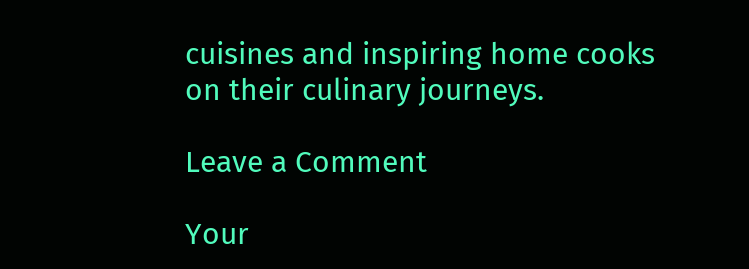cuisines and inspiring home cooks on their culinary journeys.

Leave a Comment

Your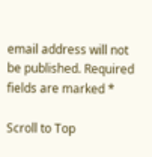email address will not be published. Required fields are marked *

Scroll to Top